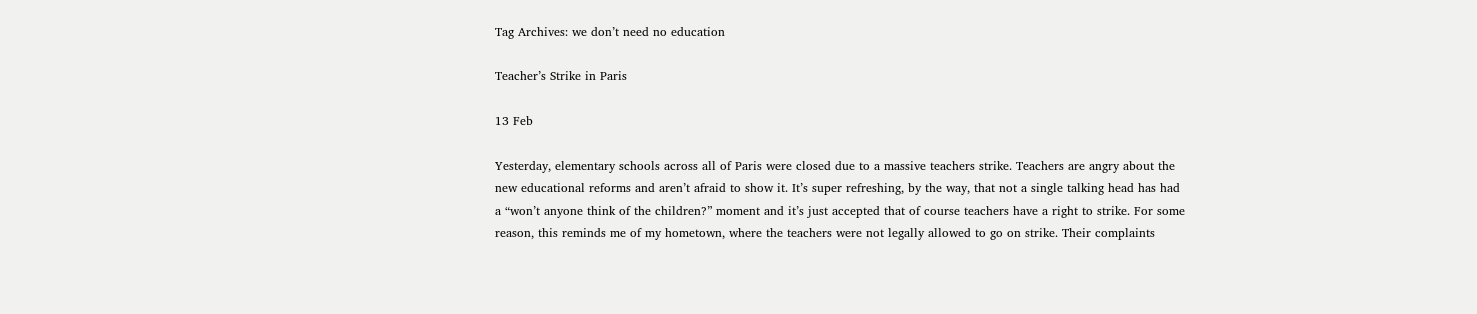Tag Archives: we don’t need no education

Teacher’s Strike in Paris

13 Feb

Yesterday, elementary schools across all of Paris were closed due to a massive teachers strike. Teachers are angry about the new educational reforms and aren’t afraid to show it. It’s super refreshing, by the way, that not a single talking head has had a “won’t anyone think of the children?” moment and it’s just accepted that of course teachers have a right to strike. For some reason, this reminds me of my hometown, where the teachers were not legally allowed to go on strike. Their complaints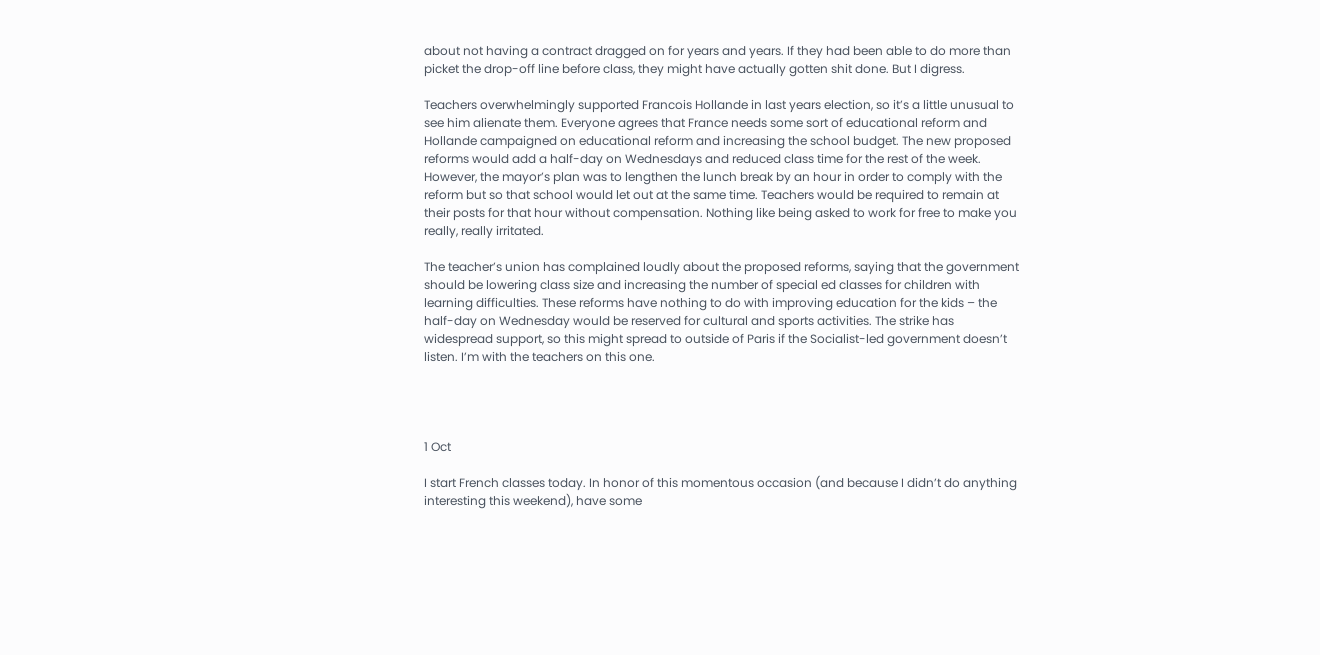about not having a contract dragged on for years and years. If they had been able to do more than picket the drop-off line before class, they might have actually gotten shit done. But I digress.

Teachers overwhelmingly supported Francois Hollande in last years election, so it’s a little unusual to see him alienate them. Everyone agrees that France needs some sort of educational reform and Hollande campaigned on educational reform and increasing the school budget. The new proposed reforms would add a half-day on Wednesdays and reduced class time for the rest of the week. However, the mayor’s plan was to lengthen the lunch break by an hour in order to comply with the reform but so that school would let out at the same time. Teachers would be required to remain at their posts for that hour without compensation. Nothing like being asked to work for free to make you really, really irritated.

The teacher’s union has complained loudly about the proposed reforms, saying that the government should be lowering class size and increasing the number of special ed classes for children with learning difficulties. These reforms have nothing to do with improving education for the kids – the half-day on Wednesday would be reserved for cultural and sports activities. The strike has widespread support, so this might spread to outside of Paris if the Socialist-led government doesn’t listen. I’m with the teachers on this one.




1 Oct

I start French classes today. In honor of this momentous occasion (and because I didn’t do anything interesting this weekend), have some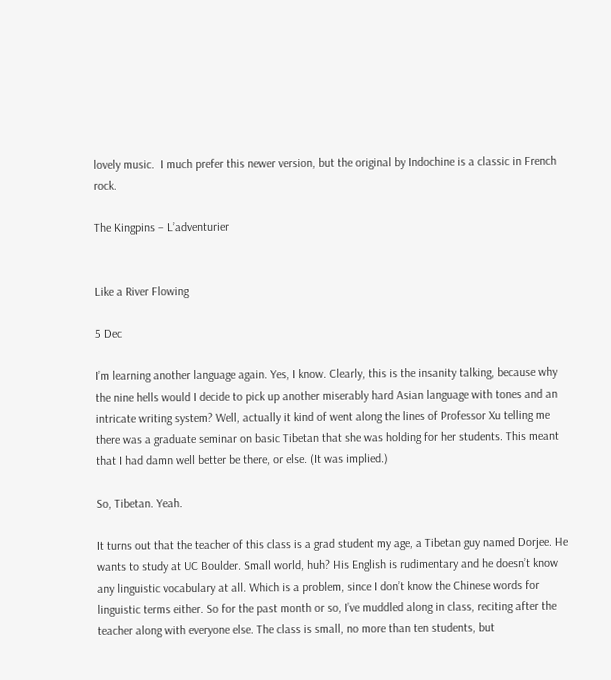lovely music.  I much prefer this newer version, but the original by Indochine is a classic in French rock.

The Kingpins – L’adventurier


Like a River Flowing

5 Dec

I’m learning another language again. Yes, I know. Clearly, this is the insanity talking, because why the nine hells would I decide to pick up another miserably hard Asian language with tones and an intricate writing system? Well, actually it kind of went along the lines of Professor Xu telling me there was a graduate seminar on basic Tibetan that she was holding for her students. This meant that I had damn well better be there, or else. (It was implied.)

So, Tibetan. Yeah.

It turns out that the teacher of this class is a grad student my age, a Tibetan guy named Dorjee. He wants to study at UC Boulder. Small world, huh? His English is rudimentary and he doesn’t know any linguistic vocabulary at all. Which is a problem, since I don’t know the Chinese words for linguistic terms either. So for the past month or so, I’ve muddled along in class, reciting after the teacher along with everyone else. The class is small, no more than ten students, but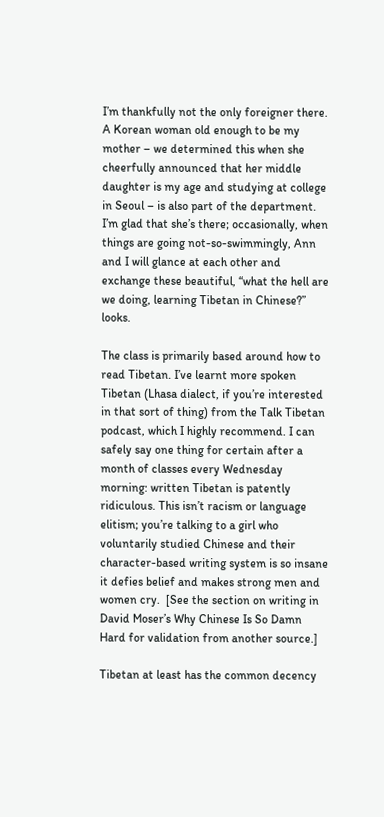I’m thankfully not the only foreigner there. A Korean woman old enough to be my mother – we determined this when she cheerfully announced that her middle daughter is my age and studying at college in Seoul – is also part of the department. I’m glad that she’s there; occasionally, when things are going not-so-swimmingly, Ann and I will glance at each other and exchange these beautiful, “what the hell are we doing, learning Tibetan in Chinese?” looks.

The class is primarily based around how to read Tibetan. I’ve learnt more spoken Tibetan (Lhasa dialect, if you’re interested in that sort of thing) from the Talk Tibetan podcast, which I highly recommend. I can safely say one thing for certain after a month of classes every Wednesday morning: written Tibetan is patently ridiculous. This isn’t racism or language elitism; you’re talking to a girl who voluntarily studied Chinese and their character-based writing system is so insane it defies belief and makes strong men and women cry.  [See the section on writing in David Moser’s Why Chinese Is So Damn Hard for validation from another source.]

Tibetan at least has the common decency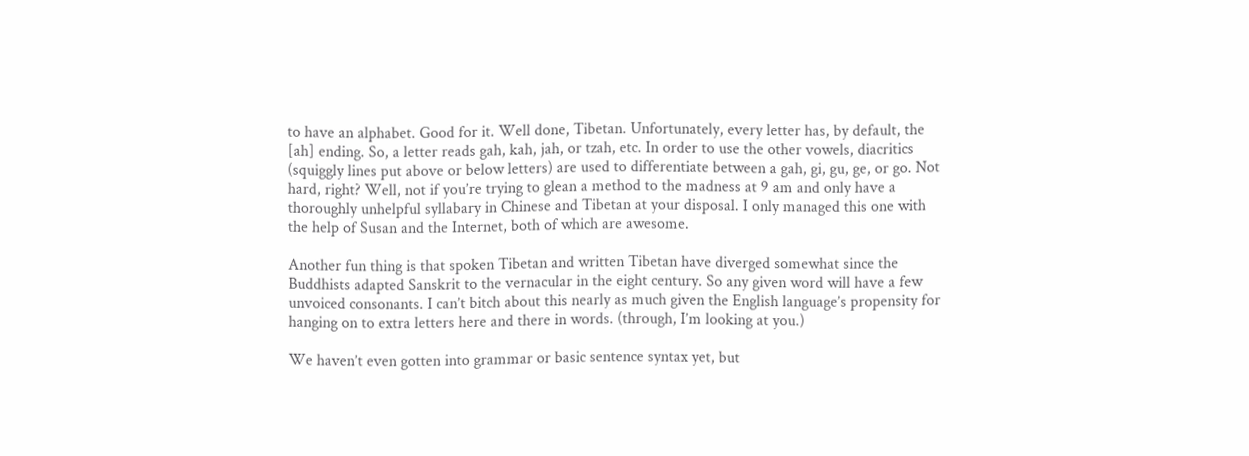to have an alphabet. Good for it. Well done, Tibetan. Unfortunately, every letter has, by default, the [ah] ending. So, a letter reads gah, kah, jah, or tzah, etc. In order to use the other vowels, diacritics (squiggly lines put above or below letters) are used to differentiate between a gah, gi, gu, ge, or go. Not hard, right? Well, not if you’re trying to glean a method to the madness at 9 am and only have a thoroughly unhelpful syllabary in Chinese and Tibetan at your disposal. I only managed this one with the help of Susan and the Internet, both of which are awesome.

Another fun thing is that spoken Tibetan and written Tibetan have diverged somewhat since the Buddhists adapted Sanskrit to the vernacular in the eight century. So any given word will have a few unvoiced consonants. I can’t bitch about this nearly as much given the English language’s propensity for hanging on to extra letters here and there in words. (through, I’m looking at you.)

We haven’t even gotten into grammar or basic sentence syntax yet, but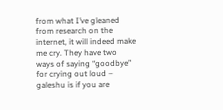from what I’ve gleaned from research on the internet, it will indeed make me cry. They have two ways of saying “goodbye” for crying out loud – galeshu is if you are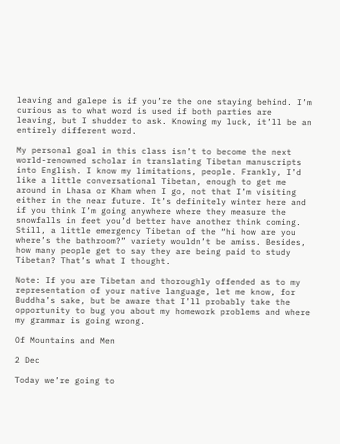leaving and galepe is if you’re the one staying behind. I’m curious as to what word is used if both parties are leaving, but I shudder to ask. Knowing my luck, it’ll be an entirely different word.

My personal goal in this class isn’t to become the next world-renowned scholar in translating Tibetan manuscripts into English. I know my limitations, people. Frankly, I’d like a little conversational Tibetan, enough to get me around in Lhasa or Kham when I go, not that I’m visiting either in the near future. It’s definitely winter here and if you think I’m going anywhere where they measure the snowfalls in feet you’d better have another think coming. Still, a little emergency Tibetan of the “hi how are you where’s the bathroom?” variety wouldn’t be amiss. Besides, how many people get to say they are being paid to study Tibetan? That’s what I thought.

Note: If you are Tibetan and thoroughly offended as to my representation of your native language, let me know, for Buddha’s sake, but be aware that I’ll probably take the opportunity to bug you about my homework problems and where my grammar is going wrong.

Of Mountains and Men

2 Dec

Today we’re going to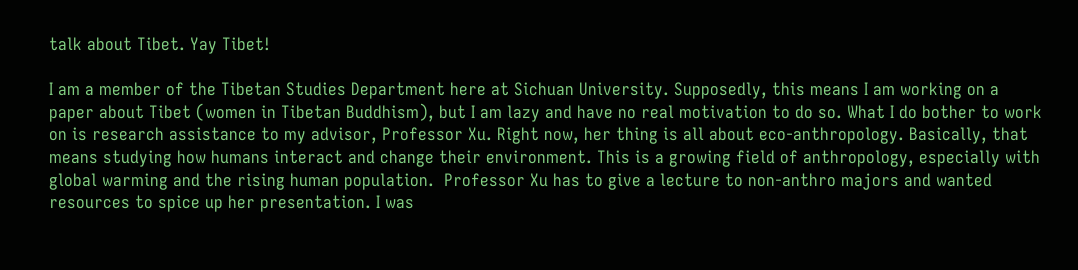talk about Tibet. Yay Tibet!

I am a member of the Tibetan Studies Department here at Sichuan University. Supposedly, this means I am working on a paper about Tibet (women in Tibetan Buddhism), but I am lazy and have no real motivation to do so. What I do bother to work on is research assistance to my advisor, Professor Xu. Right now, her thing is all about eco-anthropology. Basically, that means studying how humans interact and change their environment. This is a growing field of anthropology, especially with global warming and the rising human population.  Professor Xu has to give a lecture to non-anthro majors and wanted resources to spice up her presentation. I was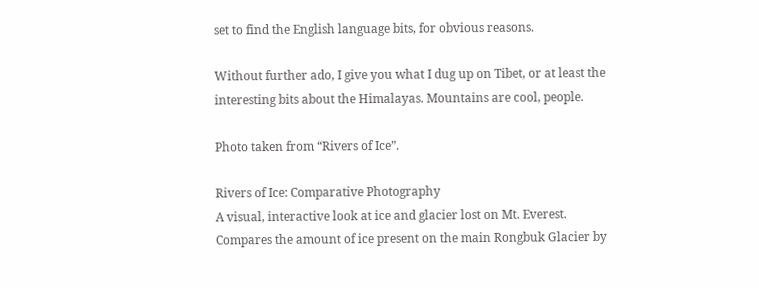set to find the English language bits, for obvious reasons.

Without further ado, I give you what I dug up on Tibet, or at least the interesting bits about the Himalayas. Mountains are cool, people.

Photo taken from “Rivers of Ice”.

Rivers of Ice: Comparative Photography
A visual, interactive look at ice and glacier lost on Mt. Everest. Compares the amount of ice present on the main Rongbuk Glacier by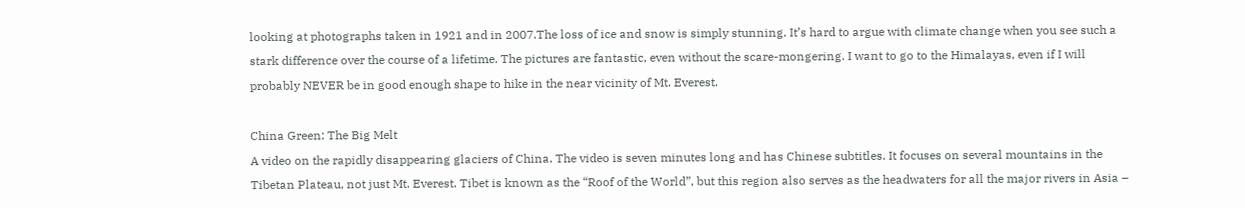looking at photographs taken in 1921 and in 2007.The loss of ice and snow is simply stunning. It’s hard to argue with climate change when you see such a stark difference over the course of a lifetime. The pictures are fantastic, even without the scare-mongering. I want to go to the Himalayas, even if I will probably NEVER be in good enough shape to hike in the near vicinity of Mt. Everest.

China Green: The Big Melt
A video on the rapidly disappearing glaciers of China. The video is seven minutes long and has Chinese subtitles. It focuses on several mountains in the Tibetan Plateau, not just Mt. Everest. Tibet is known as the “Roof of the World”, but this region also serves as the headwaters for all the major rivers in Asia –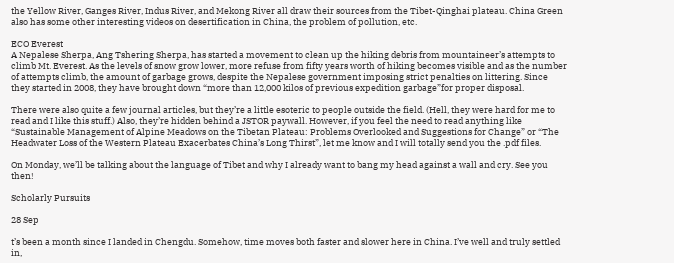the Yellow River, Ganges River, Indus River, and Mekong River all draw their sources from the Tibet-Qinghai plateau. China Green also has some other interesting videos on desertification in China, the problem of pollution, etc.

ECO Everest
A Nepalese Sherpa, Ang Tshering Sherpa, has started a movement to clean up the hiking debris from mountaineer’s attempts to climb Mt. Everest. As the levels of snow grow lower, more refuse from fifty years worth of hiking becomes visible and as the number of attempts climb, the amount of garbage grows, despite the Nepalese government imposing strict penalties on littering. Since they started in 2008, they have brought down “more than 12,000 kilos of previous expedition garbage”for proper disposal.

There were also quite a few journal articles, but they’re a little esoteric to people outside the field. (Hell, they were hard for me to read and I like this stuff.) Also, they’re hidden behind a JSTOR paywall. However, if you feel the need to read anything like “Sustainable Management of Alpine Meadows on the Tibetan Plateau: Problems Overlooked and Suggestions for Change” or “The Headwater Loss of the Western Plateau Exacerbates China’s Long Thirst”, let me know and I will totally send you the .pdf files.

On Monday, we’ll be talking about the language of Tibet and why I already want to bang my head against a wall and cry. See you then!

Scholarly Pursuits

28 Sep

t’s been a month since I landed in Chengdu. Somehow, time moves both faster and slower here in China. I’ve well and truly settled in,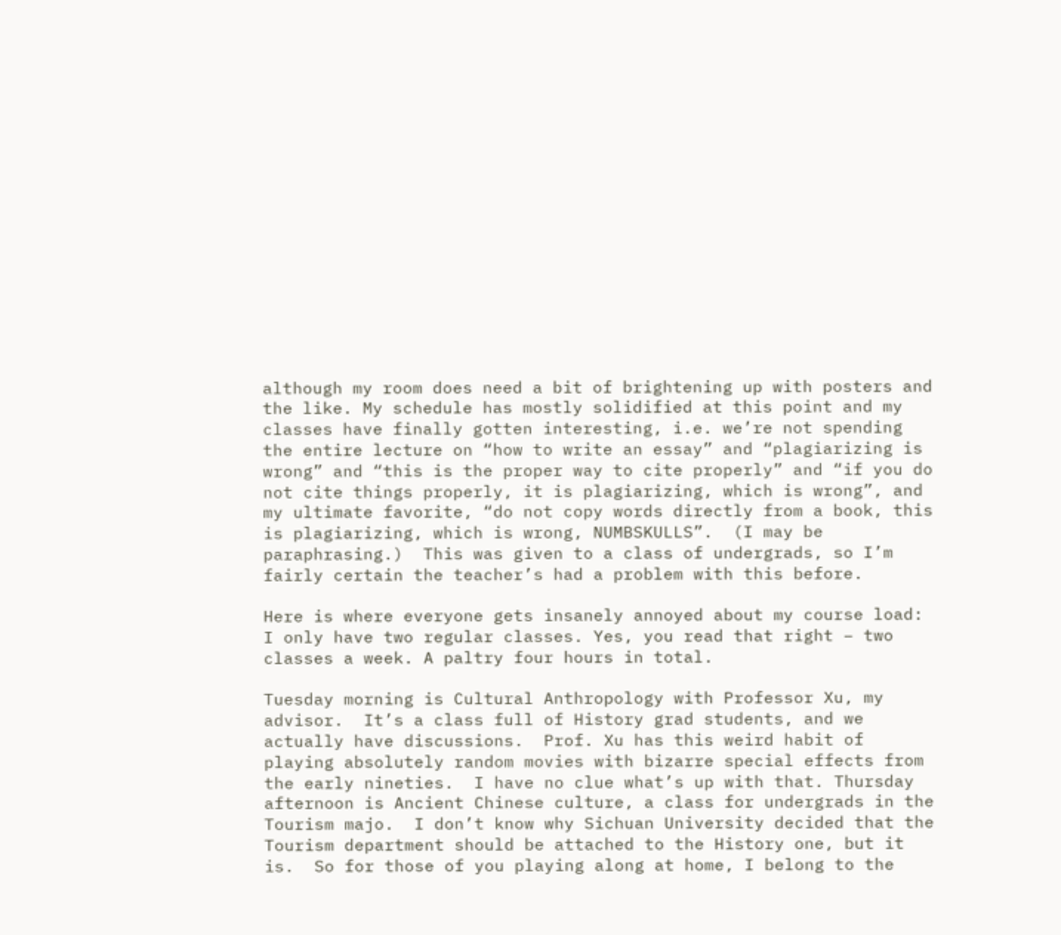although my room does need a bit of brightening up with posters and the like. My schedule has mostly solidified at this point and my classes have finally gotten interesting, i.e. we’re not spending the entire lecture on “how to write an essay” and “plagiarizing is wrong” and “this is the proper way to cite properly” and “if you do not cite things properly, it is plagiarizing, which is wrong”, and my ultimate favorite, “do not copy words directly from a book, this is plagiarizing, which is wrong, NUMBSKULLS”.  (I may be paraphrasing.)  This was given to a class of undergrads, so I’m fairly certain the teacher’s had a problem with this before.

Here is where everyone gets insanely annoyed about my course load: I only have two regular classes. Yes, you read that right – two classes a week. A paltry four hours in total.

Tuesday morning is Cultural Anthropology with Professor Xu, my advisor.  It’s a class full of History grad students, and we actually have discussions.  Prof. Xu has this weird habit of playing absolutely random movies with bizarre special effects from the early nineties.  I have no clue what’s up with that. Thursday afternoon is Ancient Chinese culture, a class for undergrads in the Tourism majo.  I don’t know why Sichuan University decided that the Tourism department should be attached to the History one, but it is.  So for those of you playing along at home, I belong to the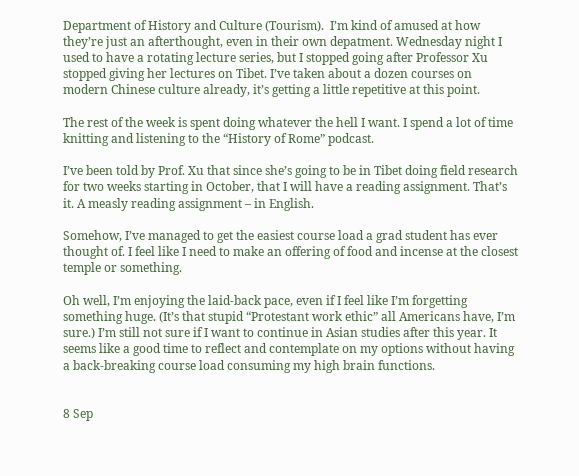Department of History and Culture (Tourism).  I’m kind of amused at how they’re just an afterthought, even in their own depatment. Wednesday night I used to have a rotating lecture series, but I stopped going after Professor Xu stopped giving her lectures on Tibet. I’ve taken about a dozen courses on modern Chinese culture already, it’s getting a little repetitive at this point.

The rest of the week is spent doing whatever the hell I want. I spend a lot of time knitting and listening to the “History of Rome” podcast.

I’ve been told by Prof. Xu that since she’s going to be in Tibet doing field research for two weeks starting in October, that I will have a reading assignment. That’s it. A measly reading assignment – in English.

Somehow, I’ve managed to get the easiest course load a grad student has ever thought of. I feel like I need to make an offering of food and incense at the closest temple or something.

Oh well, I’m enjoying the laid-back pace, even if I feel like I’m forgetting something huge. (It’s that stupid “Protestant work ethic” all Americans have, I’m sure.) I’m still not sure if I want to continue in Asian studies after this year. It seems like a good time to reflect and contemplate on my options without having a back-breaking course load consuming my high brain functions.


8 Sep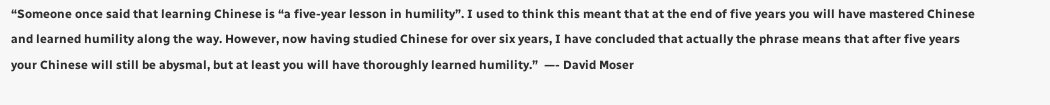“Someone once said that learning Chinese is “a five-year lesson in humility”. I used to think this meant that at the end of five years you will have mastered Chinese and learned humility along the way. However, now having studied Chinese for over six years, I have concluded that actually the phrase means that after five years your Chinese will still be abysmal, but at least you will have thoroughly learned humility.”  —- David Moser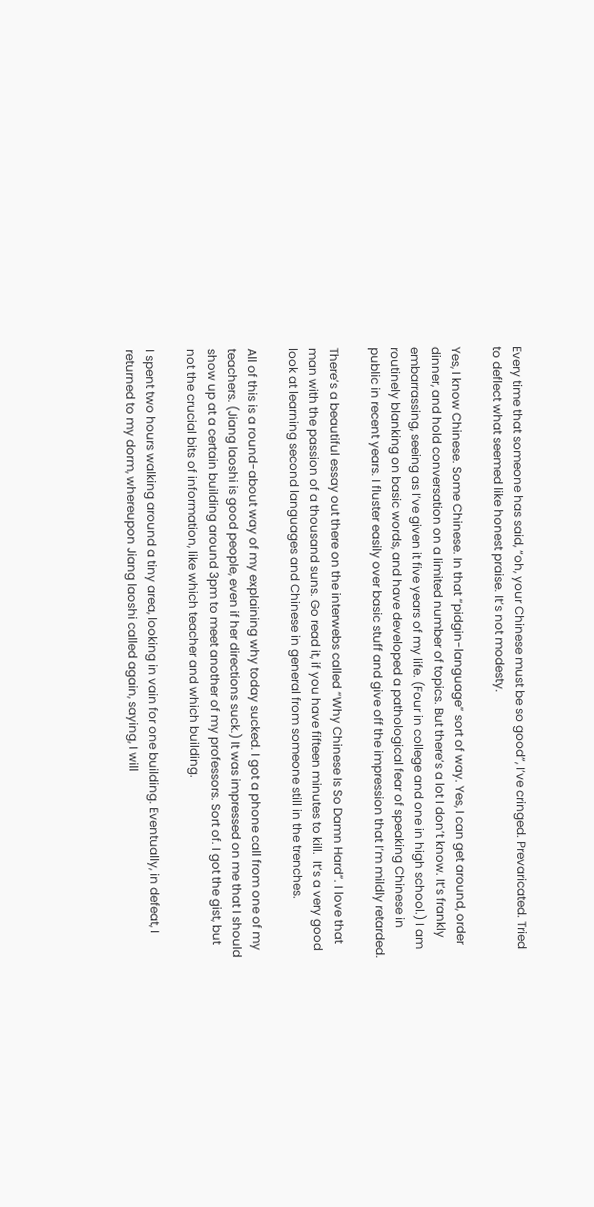Every time that someone has said, “oh, your Chinese must be so good”, I’ve cringed. Prevaricated. Tried to deflect what seemed like honest praise. It’s not modesty.

Yes, I know Chinese. Some Chinese. In that “pidgin-language” sort of way. Yes, I can get around, order dinner, and hold conversation on a limited number of topics. But there’s a lot I don’t know. It’s frankly embarrassing, seeing as I’ve given it five years of my life. (Four in college and one in high school.) I am routinely blanking on basic words, and have developed a pathological fear of speaking Chinese in public in recent years. I fluster easily over basic stuff and give off the impression that I’m mildly retarded.

There’s a beautiful essay out there on the interwebs called “Why Chinese Is So Damn Hard”. I love that man with the passion of a thousand suns. Go read it, if you have fifteen minutes to kill.  It’s a very good look at learning second languages and Chinese in general from someone still in the trenches.

All of this is a round-about way of my explaining why today sucked. I got a phone call from one of my teachers. (Jiang laoshi is good people, even if her directions suck.) It was impressed on me that I should show up at a certain building around 3pm to meet another of my professors. Sort of. I got the gist, but not the crucial bits of information, like which teacher and which building.

I spent two hours walking around a tiny area, looking in vain for one building. Eventually, in defeat, I returned to my dorm, whereupon Jiang laoshi called again, saying, I will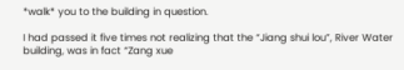*walk* you to the building in question.

I had passed it five times not realizing that the “Jiang shui lou”, River Water building, was in fact “Zang xue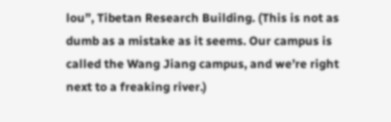lou”, Tibetan Research Building. (This is not as dumb as a mistake as it seems. Our campus is called the Wang Jiang campus, and we’re right next to a freaking river.)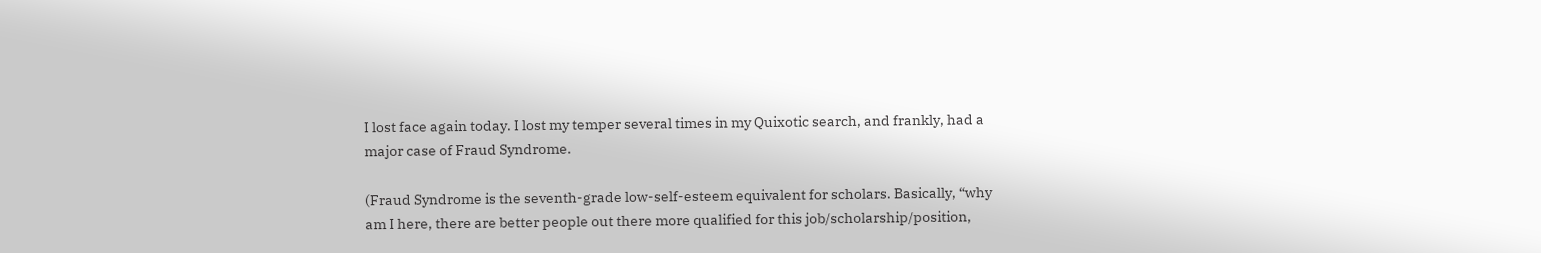I lost face again today. I lost my temper several times in my Quixotic search, and frankly, had a major case of Fraud Syndrome.

(Fraud Syndrome is the seventh-grade low-self-esteem equivalent for scholars. Basically, “why am I here, there are better people out there more qualified for this job/scholarship/position,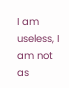I am useless, I am not as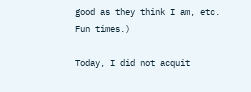good as they think I am, etc. Fun times.)

Today, I did not acquit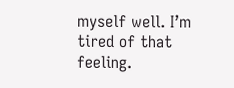myself well. I’m tired of that feeling.